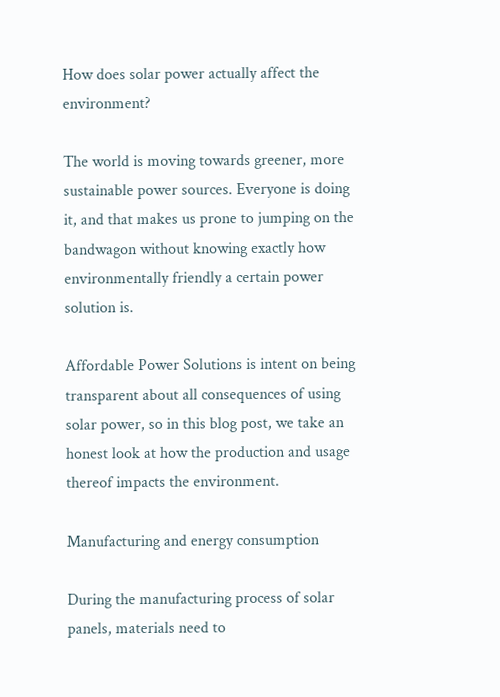How does solar power actually affect the environment?

The world is moving towards greener, more sustainable power sources. Everyone is doing it, and that makes us prone to jumping on the bandwagon without knowing exactly how environmentally friendly a certain power solution is.

Affordable Power Solutions is intent on being transparent about all consequences of using solar power, so in this blog post, we take an honest look at how the production and usage thereof impacts the environment.

Manufacturing and energy consumption

During the manufacturing process of solar panels, materials need to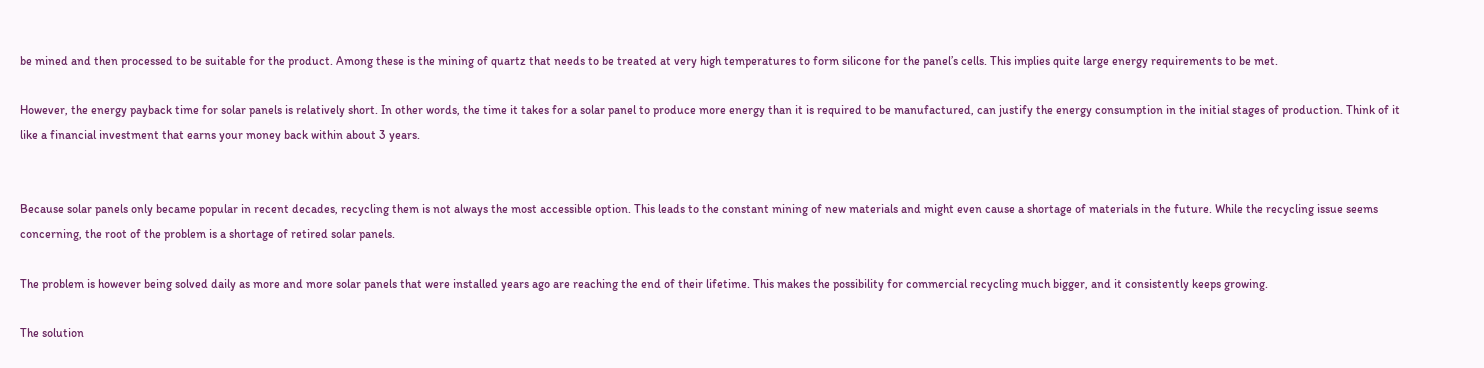be mined and then processed to be suitable for the product. Among these is the mining of quartz that needs to be treated at very high temperatures to form silicone for the panel’s cells. This implies quite large energy requirements to be met.

However, the energy payback time for solar panels is relatively short. In other words, the time it takes for a solar panel to produce more energy than it is required to be manufactured, can justify the energy consumption in the initial stages of production. Think of it like a financial investment that earns your money back within about 3 years.


Because solar panels only became popular in recent decades, recycling them is not always the most accessible option. This leads to the constant mining of new materials and might even cause a shortage of materials in the future. While the recycling issue seems concerning, the root of the problem is a shortage of retired solar panels.

The problem is however being solved daily as more and more solar panels that were installed years ago are reaching the end of their lifetime. This makes the possibility for commercial recycling much bigger, and it consistently keeps growing.

The solution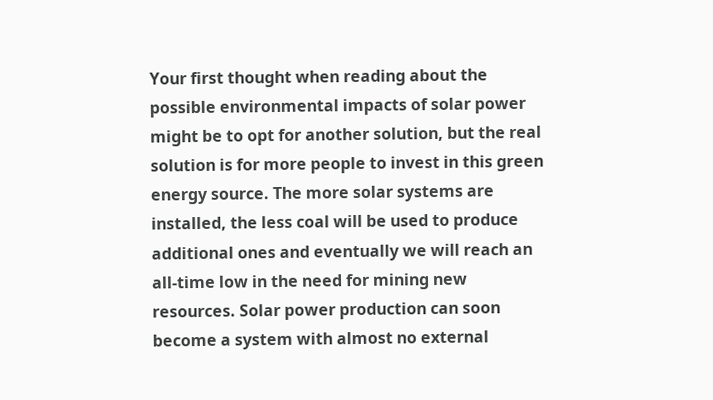Your first thought when reading about the possible environmental impacts of solar power might be to opt for another solution, but the real solution is for more people to invest in this green energy source. The more solar systems are installed, the less coal will be used to produce additional ones and eventually we will reach an all-time low in the need for mining new resources. Solar power production can soon become a system with almost no external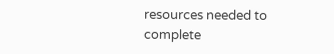resources needed to complete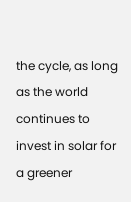the cycle, as long as the world continues to invest in solar for a greener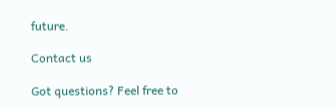future.

Contact us

Got questions? Feel free to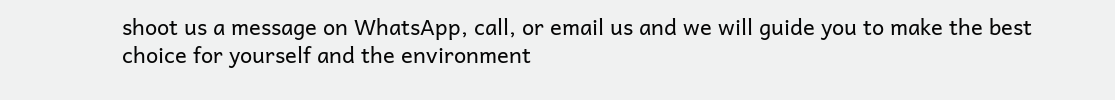shoot us a message on WhatsApp, call, or email us and we will guide you to make the best choice for yourself and the environment